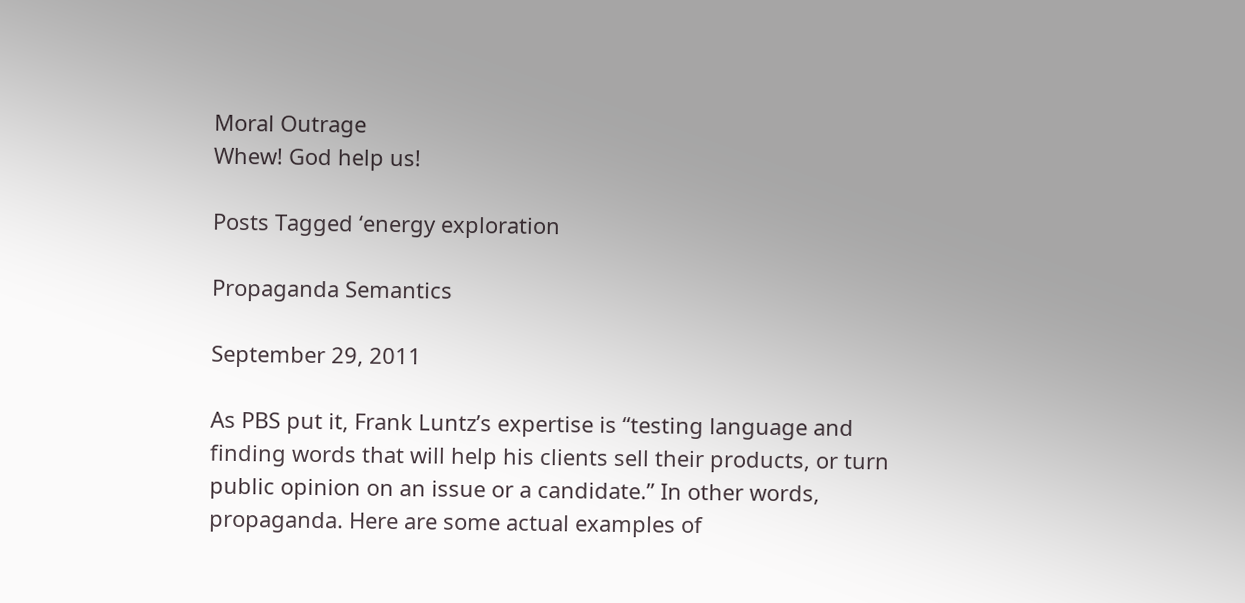Moral Outrage
Whew! God help us!

Posts Tagged ‘energy exploration

Propaganda Semantics

September 29, 2011

As PBS put it, Frank Luntz’s expertise is “testing language and finding words that will help his clients sell their products, or turn public opinion on an issue or a candidate.” In other words, propaganda. Here are some actual examples of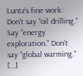Luntz’s fine work: Don’t say “oil drilling.” Say “energy exploration.” Don’t say “global warming.” […]